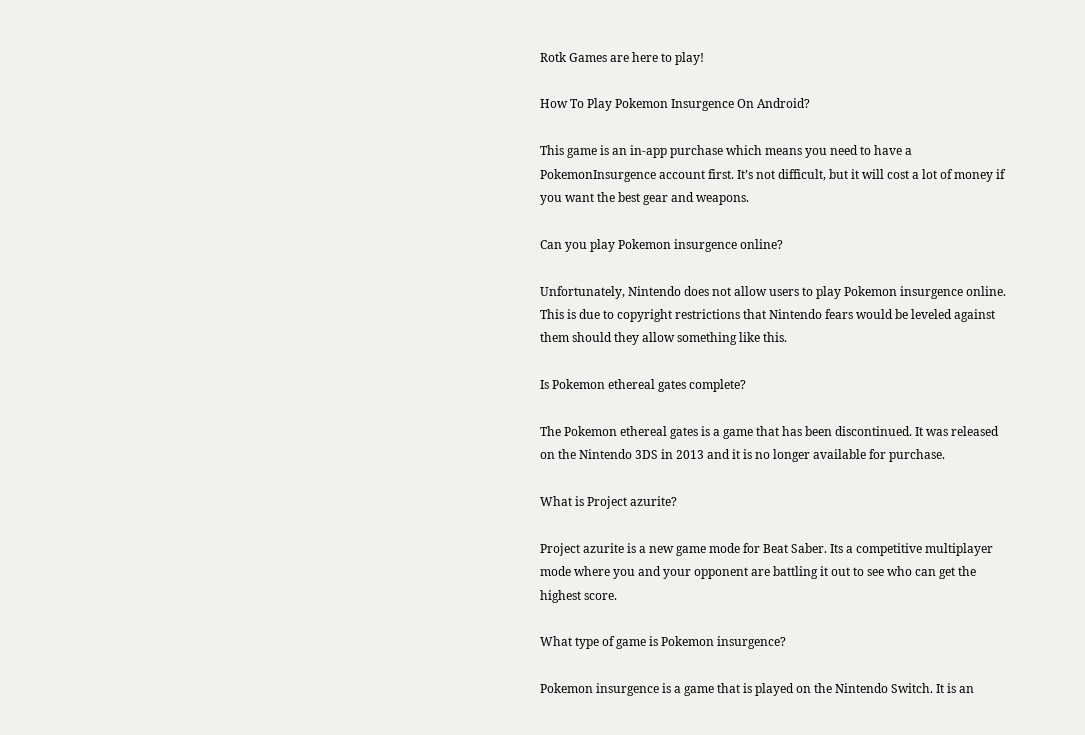Rotk Games are here to play!

How To Play Pokemon Insurgence On Android?

This game is an in-app purchase which means you need to have a PokemonInsurgence account first. It’s not difficult, but it will cost a lot of money if you want the best gear and weapons.

Can you play Pokemon insurgence online?

Unfortunately, Nintendo does not allow users to play Pokemon insurgence online. This is due to copyright restrictions that Nintendo fears would be leveled against them should they allow something like this.

Is Pokemon ethereal gates complete?

The Pokemon ethereal gates is a game that has been discontinued. It was released on the Nintendo 3DS in 2013 and it is no longer available for purchase.

What is Project azurite?

Project azurite is a new game mode for Beat Saber. Its a competitive multiplayer mode where you and your opponent are battling it out to see who can get the highest score.

What type of game is Pokemon insurgence?

Pokemon insurgence is a game that is played on the Nintendo Switch. It is an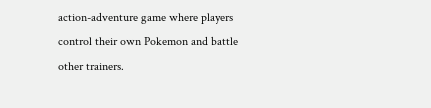action-adventure game where players control their own Pokemon and battle other trainers.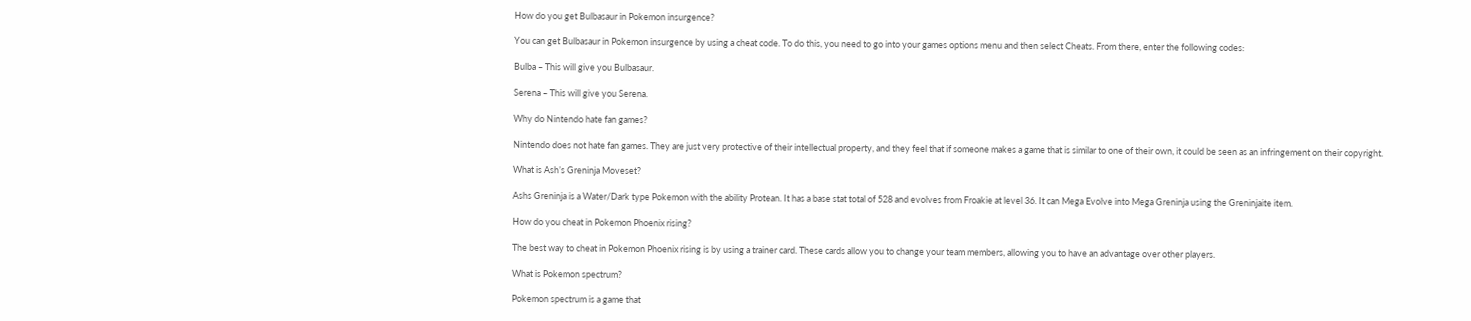How do you get Bulbasaur in Pokemon insurgence?

You can get Bulbasaur in Pokemon insurgence by using a cheat code. To do this, you need to go into your games options menu and then select Cheats. From there, enter the following codes:

Bulba – This will give you Bulbasaur.

Serena – This will give you Serena.

Why do Nintendo hate fan games?

Nintendo does not hate fan games. They are just very protective of their intellectual property, and they feel that if someone makes a game that is similar to one of their own, it could be seen as an infringement on their copyright.

What is Ash’s Greninja Moveset?

Ashs Greninja is a Water/Dark type Pokemon with the ability Protean. It has a base stat total of 528 and evolves from Froakie at level 36. It can Mega Evolve into Mega Greninja using the Greninjaite item.

How do you cheat in Pokemon Phoenix rising?

The best way to cheat in Pokemon Phoenix rising is by using a trainer card. These cards allow you to change your team members, allowing you to have an advantage over other players.

What is Pokemon spectrum?

Pokemon spectrum is a game that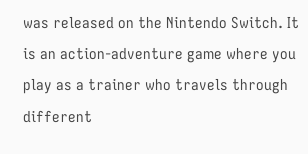was released on the Nintendo Switch. It is an action-adventure game where you play as a trainer who travels through different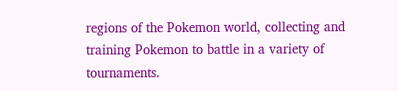regions of the Pokemon world, collecting and training Pokemon to battle in a variety of tournaments.